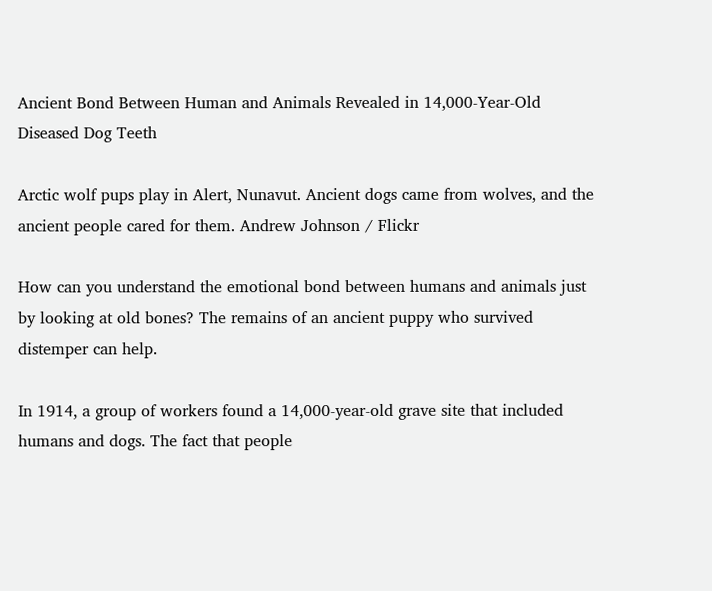Ancient Bond Between Human and Animals Revealed in 14,000-Year-Old Diseased Dog Teeth

Arctic wolf pups play in Alert, Nunavut. Ancient dogs came from wolves, and the ancient people cared for them. Andrew Johnson / Flickr

How can you understand the emotional bond between humans and animals just by looking at old bones? The remains of an ancient puppy who survived distemper can help.

In 1914, a group of workers found a 14,000-year-old grave site that included humans and dogs. The fact that people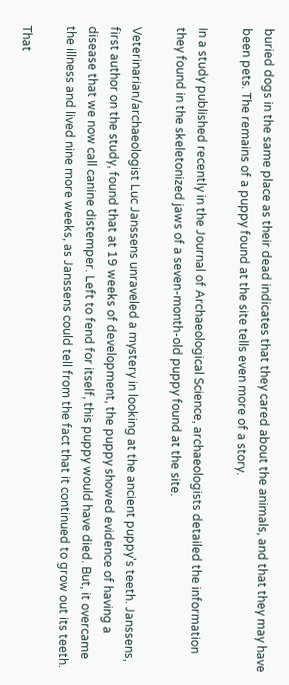buried dogs in the same place as their dead indicates that they cared about the animals, and that they may have been pets. The remains of a puppy found at the site tells even more of a story.

In a study published recently in the Journal of Archaeological Science, archaeologists detailed the information they found in the skeletonized jaws of a seven-month-old puppy found at the site.

Veterinarian/archaeologist Luc Janssens unraveled a mystery in looking at the ancient puppy's teeth. Janssens, first author on the study, found that at 19 weeks of development, the puppy showed evidence of having a disease that we now call canine distemper. Left to fend for itself, this puppy would have died. But, it overcame the illness and lived nine more weeks, as Janssens could tell from the fact that it continued to grow out its teeth.

That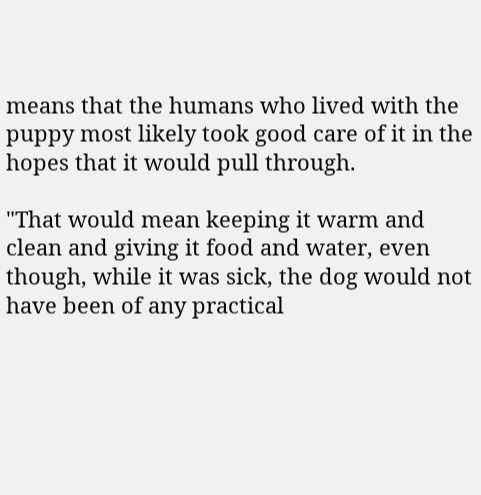means that the humans who lived with the puppy most likely took good care of it in the hopes that it would pull through.

"That would mean keeping it warm and clean and giving it food and water, even though, while it was sick, the dog would not have been of any practical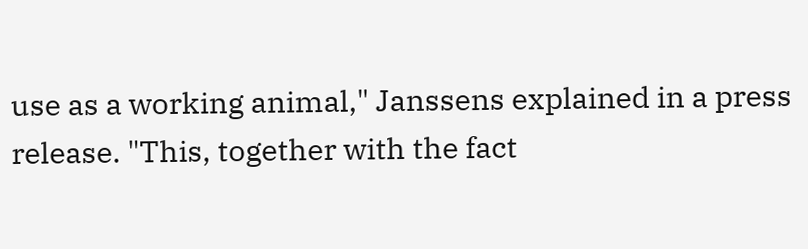use as a working animal," Janssens explained in a press release. "This, together with the fact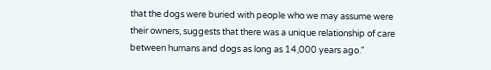that the dogs were buried with people who we may assume were their owners, suggests that there was a unique relationship of care between humans and dogs as long as 14,000 years ago."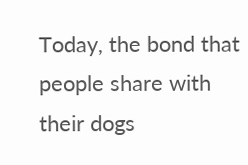Today, the bond that people share with their dogs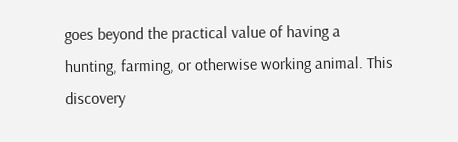goes beyond the practical value of having a hunting, farming, or otherwise working animal. This discovery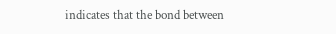indicates that the bond between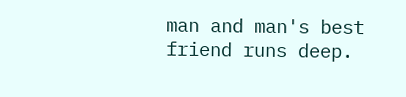man and man's best friend runs deep.